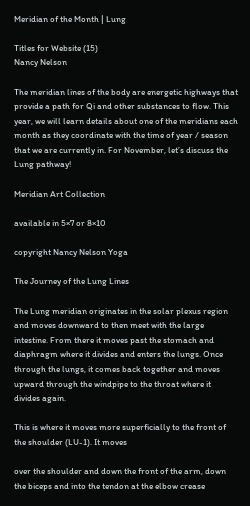Meridian of the Month | Lung

Titles for Website (15)
Nancy Nelson

The meridian lines of the body are energetic highways that provide a path for Qi and other substances to flow. This year, we will learn details about one of the meridians each month as they coordinate with the time of year / season that we are currently in. For November, let’s discuss the Lung pathway!

Meridian Art Collection

available in 5×7 or 8×10

copyright Nancy Nelson Yoga

The Journey of the Lung Lines

The Lung meridian originates in the solar plexus region and moves downward to then meet with the large intestine. From there it moves past the stomach and diaphragm where it divides and enters the lungs. Once through the lungs, it comes back together and moves upward through the windpipe to the throat where it divides again.

This is where it moves more superficially to the front of the shoulder (LU-1). It moves

over the shoulder and down the front of the arm, down the biceps and into the tendon at the elbow crease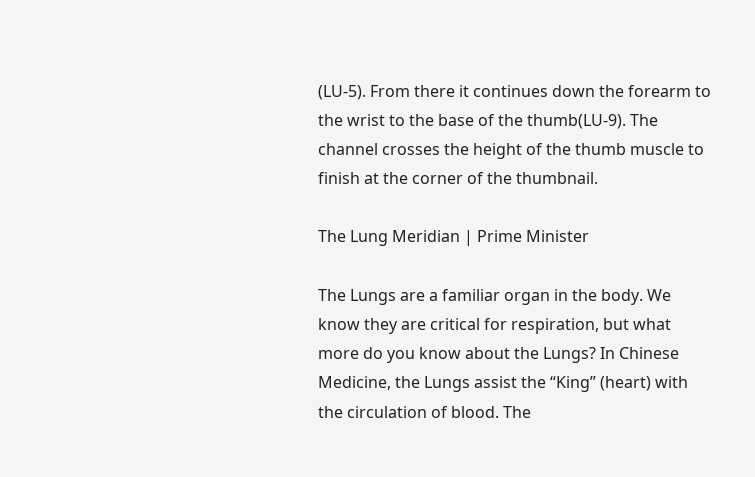(LU-5). From there it continues down the forearm to the wrist to the base of the thumb(LU-9). The channel crosses the height of the thumb muscle to finish at the corner of the thumbnail.

The Lung Meridian | Prime Minister

The Lungs are a familiar organ in the body. We know they are critical for respiration, but what more do you know about the Lungs? In Chinese Medicine, the Lungs assist the “King” (heart) with the circulation of blood. The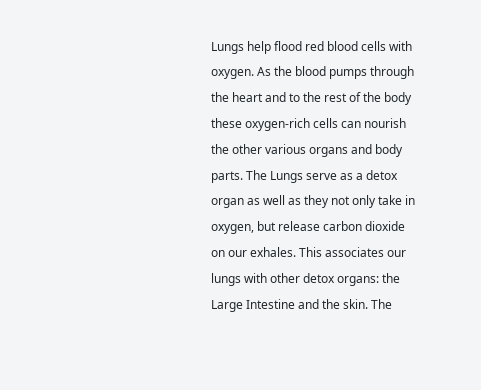Lungs help flood red blood cells with oxygen. As the blood pumps through the heart and to the rest of the body these oxygen-rich cells can nourish the other various organs and body parts. The Lungs serve as a detox organ as well as they not only take in oxygen, but release carbon dioxide on our exhales. This associates our lungs with other detox organs: the Large Intestine and the skin. The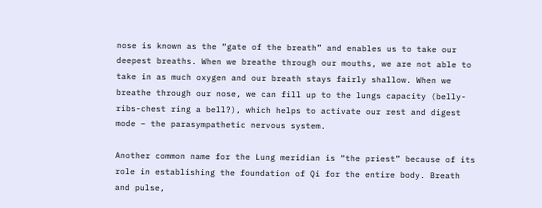nose is known as the “gate of the breath” and enables us to take our deepest breaths. When we breathe through our mouths, we are not able to take in as much oxygen and our breath stays fairly shallow. When we breathe through our nose, we can fill up to the lungs capacity (belly-ribs-chest ring a bell?), which helps to activate our rest and digest mode – the parasympathetic nervous system.

Another common name for the Lung meridian is “the priest” because of its role in establishing the foundation of Qi for the entire body. Breath and pulse,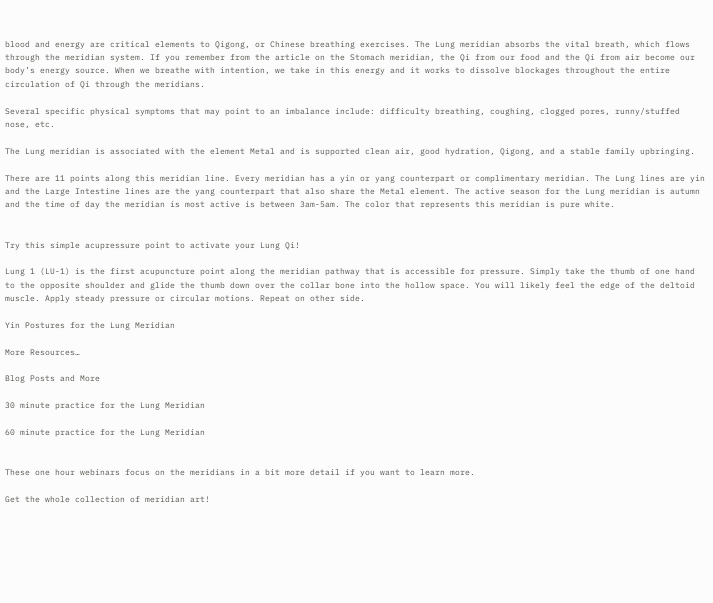blood and energy are critical elements to Qigong, or Chinese breathing exercises. The Lung meridian absorbs the vital breath, which flows through the meridian system. If you remember from the article on the Stomach meridian, the Qi from our food and the Qi from air become our body’s energy source. When we breathe with intention, we take in this energy and it works to dissolve blockages throughout the entire circulation of Qi through the meridians.

Several specific physical symptoms that may point to an imbalance include: difficulty breathing, coughing, clogged pores, runny/stuffed nose, etc.

The Lung meridian is associated with the element Metal and is supported clean air, good hydration, Qigong, and a stable family upbringing.

There are 11 points along this meridian line. Every meridian has a yin or yang counterpart or complimentary meridian. The Lung lines are yin and the Large Intestine lines are the yang counterpart that also share the Metal element. The active season for the Lung meridian is autumn and the time of day the meridian is most active is between 3am-5am. The color that represents this meridian is pure white.


Try this simple acupressure point to activate your Lung Qi!

Lung 1 (LU-1) is the first acupuncture point along the meridian pathway that is accessible for pressure. Simply take the thumb of one hand to the opposite shoulder and glide the thumb down over the collar bone into the hollow space. You will likely feel the edge of the deltoid muscle. Apply steady pressure or circular motions. Repeat on other side.

Yin Postures for the Lung Meridian

More Resources…

Blog Posts and More

30 minute practice for the Lung Meridian

60 minute practice for the Lung Meridian


These one hour webinars focus on the meridians in a bit more detail if you want to learn more.

Get the whole collection of meridian art!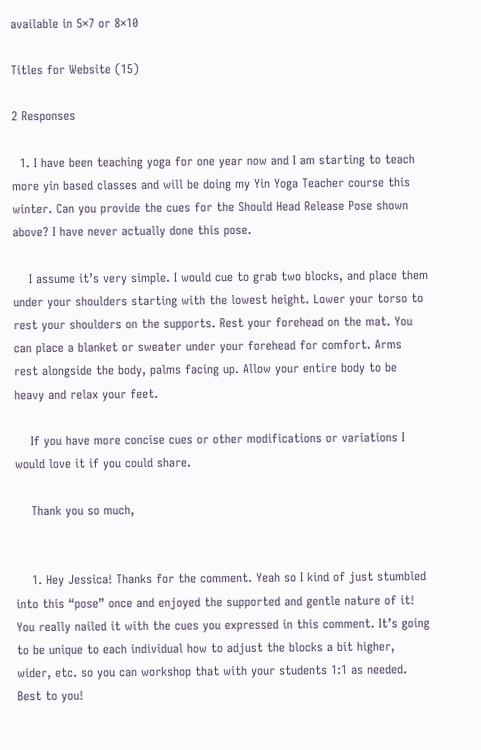available in 5×7 or 8×10

Titles for Website (15)

2 Responses

  1. I have been teaching yoga for one year now and I am starting to teach more yin based classes and will be doing my Yin Yoga Teacher course this winter. Can you provide the cues for the Should Head Release Pose shown above? I have never actually done this pose.

    I assume it’s very simple. I would cue to grab two blocks, and place them under your shoulders starting with the lowest height. Lower your torso to rest your shoulders on the supports. Rest your forehead on the mat. You can place a blanket or sweater under your forehead for comfort. Arms rest alongside the body, palms facing up. Allow your entire body to be heavy and relax your feet.

    If you have more concise cues or other modifications or variations I would love it if you could share.

    Thank you so much,


    1. Hey Jessica! Thanks for the comment. Yeah so I kind of just stumbled into this “pose” once and enjoyed the supported and gentle nature of it! You really nailed it with the cues you expressed in this comment. It’s going to be unique to each individual how to adjust the blocks a bit higher, wider, etc. so you can workshop that with your students 1:1 as needed. Best to you!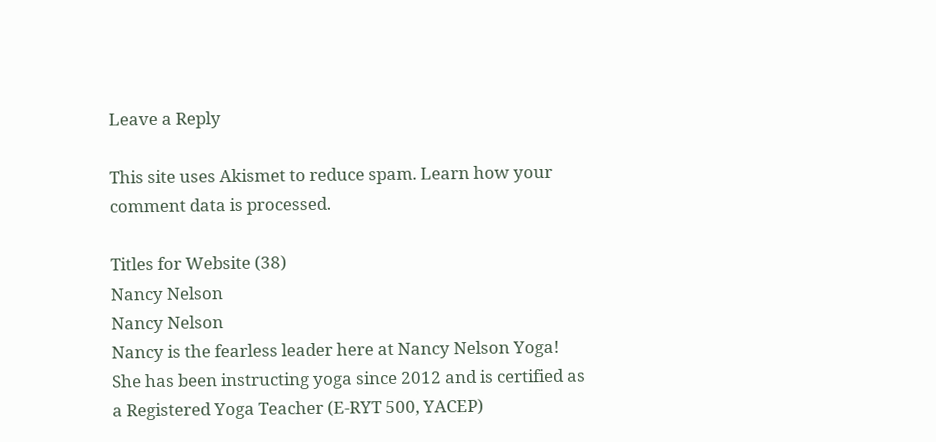Leave a Reply

This site uses Akismet to reduce spam. Learn how your comment data is processed.

Titles for Website (38)
Nancy Nelson
Nancy Nelson
Nancy is the fearless leader here at Nancy Nelson Yoga! She has been instructing yoga since 2012 and is certified as a Registered Yoga Teacher (E-RYT 500, YACEP)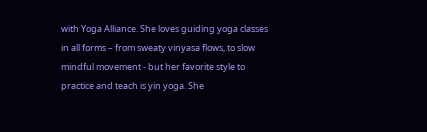with Yoga Alliance. She loves guiding yoga classes in all forms – from sweaty vinyasa flows, to slow mindful movement - but her favorite style to practice and teach is yin yoga. She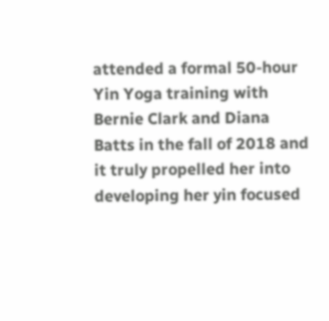attended a formal 50-hour Yin Yoga training with Bernie Clark and Diana Batts in the fall of 2018 and it truly propelled her into developing her yin focused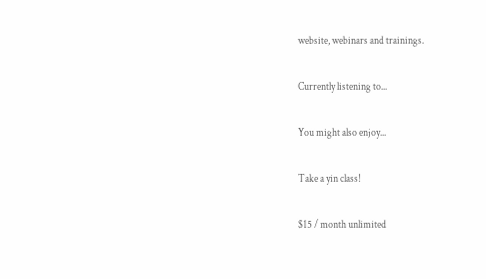website, webinars and trainings.

Currently listening to...

You might also enjoy...

Take a yin class!

$15 / month unlimited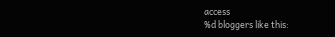access
%d bloggers like this: